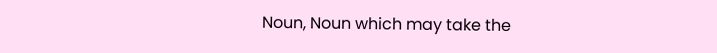Noun, Noun which may take the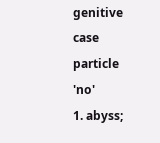genitive case particle 'no'
1. abyss;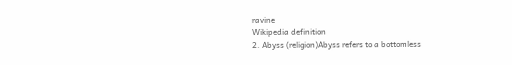ravine
Wikipedia definition
2. Abyss (religion)Abyss refers to a bottomless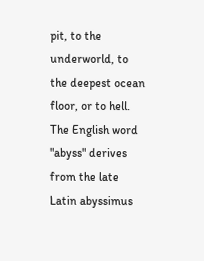pit, to the underworld, to the deepest ocean floor, or to hell. The English word "abyss" derives from the late Latin abyssimus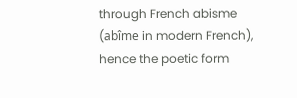through French abisme (abîme in modern French), hence the poetic form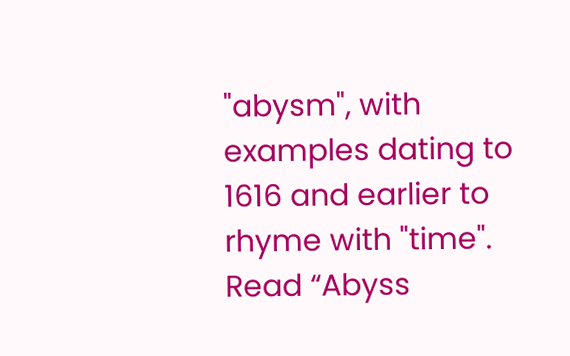"abysm", with examples dating to 1616 and earlier to rhyme with "time".
Read “Abyss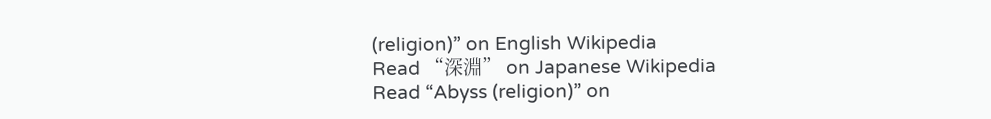(religion)” on English Wikipedia
Read “深淵” on Japanese Wikipedia
Read “Abyss (religion)” on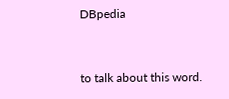DBpedia


to talk about this word.